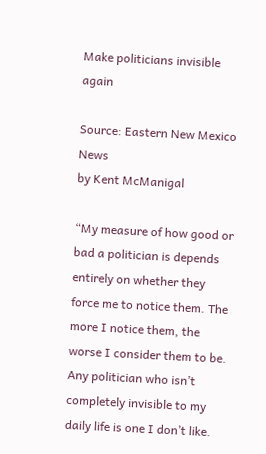Make politicians invisible again

Source: Eastern New Mexico News
by Kent McManigal

“My measure of how good or bad a politician is depends entirely on whether they force me to notice them. The more I notice them, the worse I consider them to be. Any politician who isn’t completely invisible to my daily life is one I don’t like.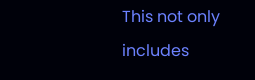This not only includes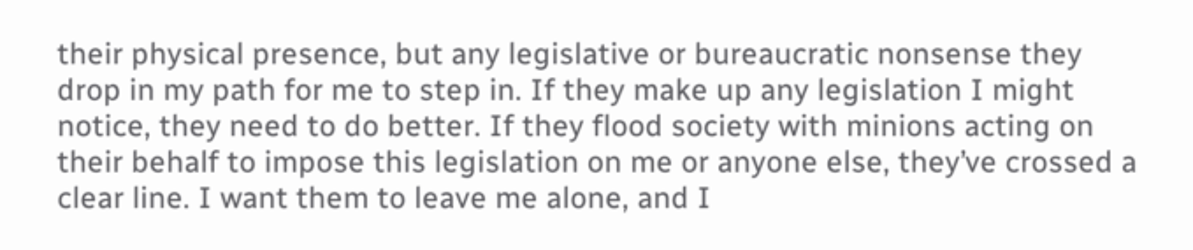their physical presence, but any legislative or bureaucratic nonsense they drop in my path for me to step in. If they make up any legislation I might notice, they need to do better. If they flood society with minions acting on their behalf to impose this legislation on me or anyone else, they’ve crossed a clear line. I want them to leave me alone, and I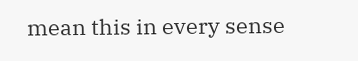mean this in every sense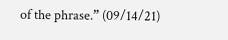of the phrase.” (09/14/21)